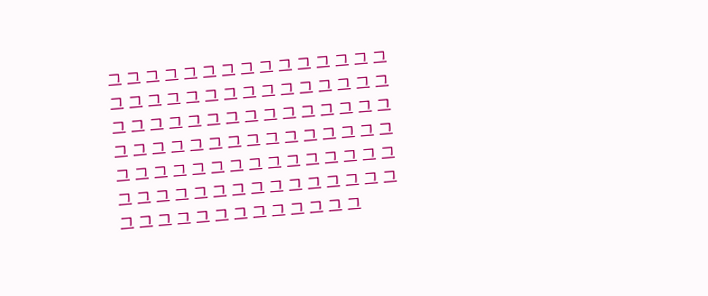그 그 그 그 그 그 그 그 그 그 그 그 그 그 그 그 그 그 그 그 그 그 그 그 그 그 그 그 그 그 그 그 그 그 그 그 그 그 그 그 그 그 그 그 그 그 그 그 그 그 그 그 그 그 그 그 그 그 그 그 그 그 그 그 그 그 그 그 그 그 그 그 그 그 그 그 그 그 그 그 그 그 그 그 그 그 그 그 그 그 그 그 그 그 그 그 그 그 그 그 그 그 그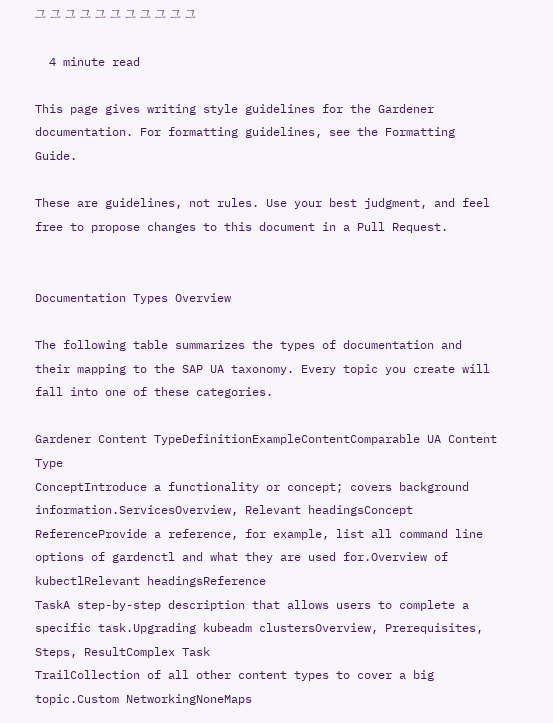그 그 그 그 그 그 그 그 그 그 그

  4 minute read

This page gives writing style guidelines for the Gardener documentation. For formatting guidelines, see the Formatting Guide.

These are guidelines, not rules. Use your best judgment, and feel free to propose changes to this document in a Pull Request.


Documentation Types Overview

The following table summarizes the types of documentation and their mapping to the SAP UA taxonomy. Every topic you create will fall into one of these categories.

Gardener Content TypeDefinitionExampleContentComparable UA Content Type
ConceptIntroduce a functionality or concept; covers background information.ServicesOverview, Relevant headingsConcept
ReferenceProvide a reference, for example, list all command line options of gardenctl and what they are used for.Overview of kubectlRelevant headingsReference
TaskA step-by-step description that allows users to complete a specific task.Upgrading kubeadm clustersOverview, Prerequisites, Steps, ResultComplex Task
TrailCollection of all other content types to cover a big topic.Custom NetworkingNoneMaps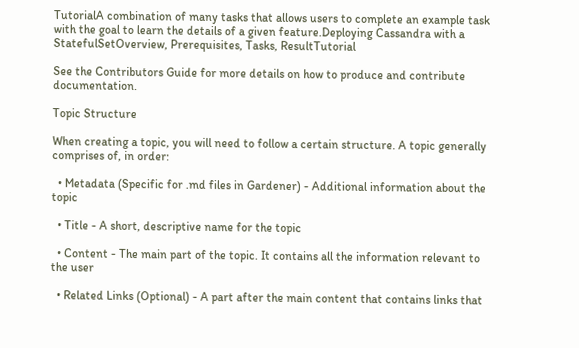TutorialA combination of many tasks that allows users to complete an example task with the goal to learn the details of a given feature.Deploying Cassandra with a StatefulSetOverview, Prerequisites, Tasks, ResultTutorial

See the Contributors Guide for more details on how to produce and contribute documentation.

Topic Structure

When creating a topic, you will need to follow a certain structure. A topic generally comprises of, in order:

  • Metadata (Specific for .md files in Gardener) - Additional information about the topic

  • Title - A short, descriptive name for the topic

  • Content - The main part of the topic. It contains all the information relevant to the user

  • Related Links (Optional) - A part after the main content that contains links that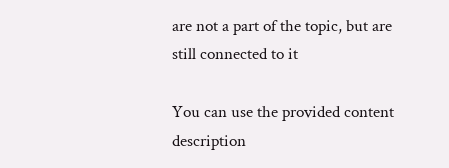are not a part of the topic, but are still connected to it

You can use the provided content description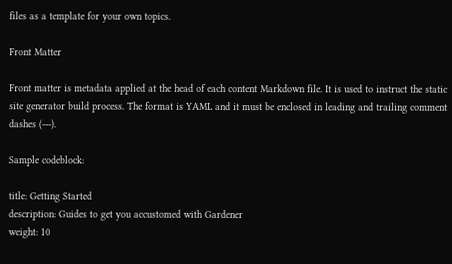files as a template for your own topics.

Front Matter

Front matter is metadata applied at the head of each content Markdown file. It is used to instruct the static site generator build process. The format is YAML and it must be enclosed in leading and trailing comment dashes (---).

Sample codeblock:

title: Getting Started
description: Guides to get you accustomed with Gardener
weight: 10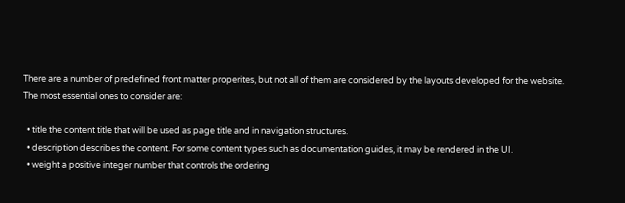There are a number of predefined front matter properites, but not all of them are considered by the layouts developed for the website. The most essential ones to consider are:

  • title the content title that will be used as page title and in navigation structures.
  • description describes the content. For some content types such as documentation guides, it may be rendered in the UI.
  • weight a positive integer number that controls the ordering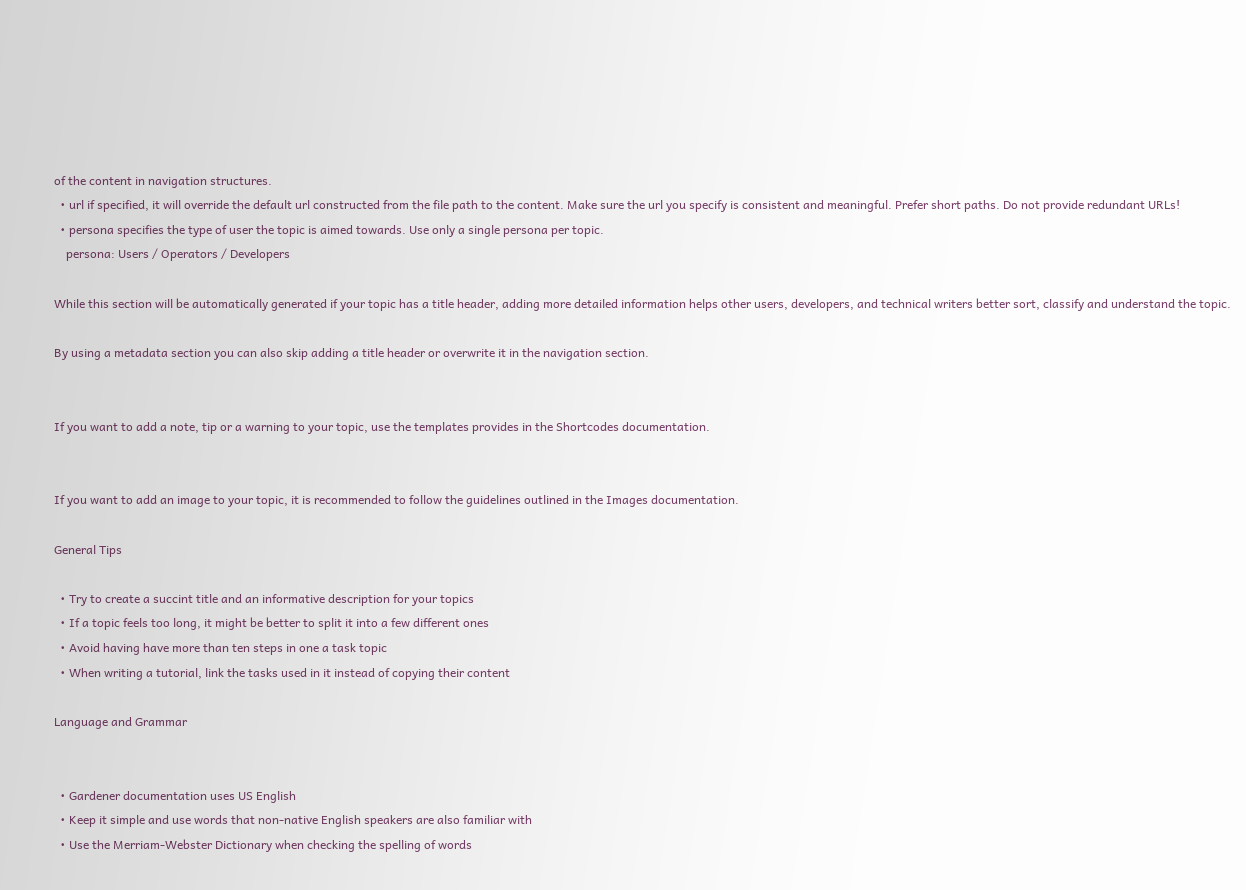of the content in navigation structures.
  • url if specified, it will override the default url constructed from the file path to the content. Make sure the url you specify is consistent and meaningful. Prefer short paths. Do not provide redundant URLs!
  • persona specifies the type of user the topic is aimed towards. Use only a single persona per topic.
    persona: Users / Operators / Developers

While this section will be automatically generated if your topic has a title header, adding more detailed information helps other users, developers, and technical writers better sort, classify and understand the topic.

By using a metadata section you can also skip adding a title header or overwrite it in the navigation section.


If you want to add a note, tip or a warning to your topic, use the templates provides in the Shortcodes documentation.


If you want to add an image to your topic, it is recommended to follow the guidelines outlined in the Images documentation.

General Tips

  • Try to create a succint title and an informative description for your topics
  • If a topic feels too long, it might be better to split it into a few different ones
  • Avoid having have more than ten steps in one a task topic
  • When writing a tutorial, link the tasks used in it instead of copying their content

Language and Grammar


  • Gardener documentation uses US English
  • Keep it simple and use words that non-native English speakers are also familiar with
  • Use the Merriam-Webster Dictionary when checking the spelling of words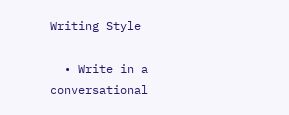Writing Style

  • Write in a conversational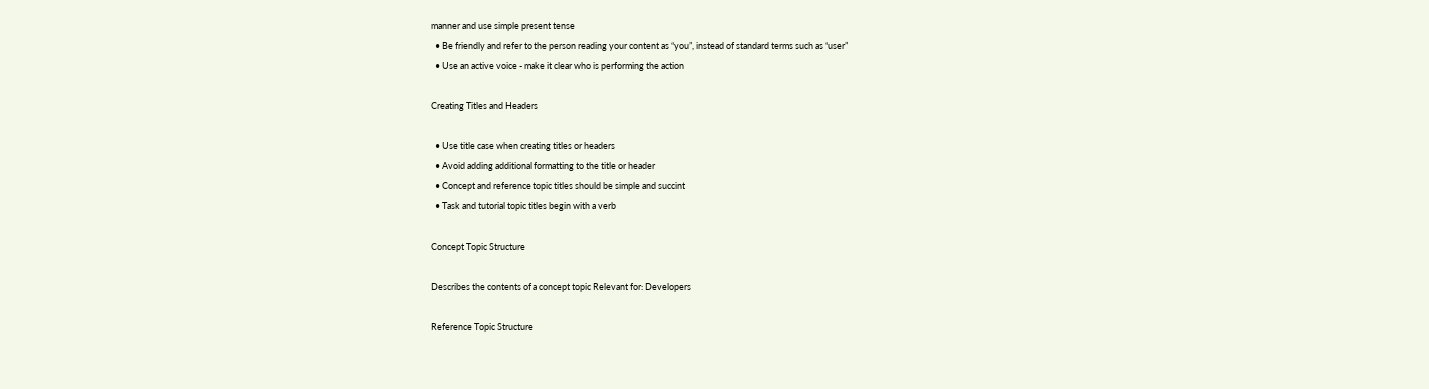manner and use simple present tense
  • Be friendly and refer to the person reading your content as “you”, instead of standard terms such as “user”
  • Use an active voice - make it clear who is performing the action

Creating Titles and Headers

  • Use title case when creating titles or headers
  • Avoid adding additional formatting to the title or header
  • Concept and reference topic titles should be simple and succint
  • Task and tutorial topic titles begin with a verb

Concept Topic Structure

Describes the contents of a concept topic Relevant for: Developers

Reference Topic Structure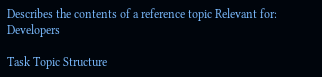Describes the contents of a reference topic Relevant for: Developers

Task Topic Structure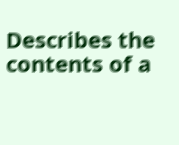Describes the contents of a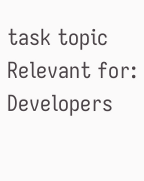task topic Relevant for: Developers